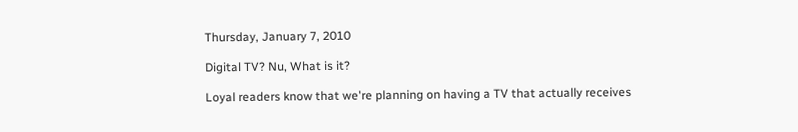Thursday, January 7, 2010

Digital TV? Nu, What is it?

Loyal readers know that we're planning on having a TV that actually receives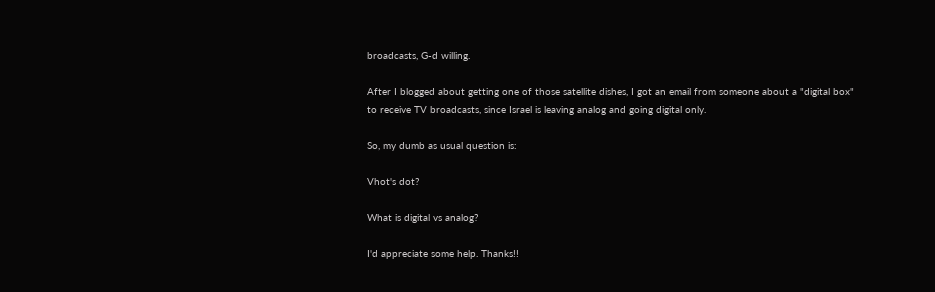broadcasts, G-d willing.

After I blogged about getting one of those satellite dishes, I got an email from someone about a "digital box" to receive TV broadcasts, since Israel is leaving analog and going digital only.

So, my dumb as usual question is:

Vhot's dot?

What is digital vs analog?

I'd appreciate some help. Thanks!!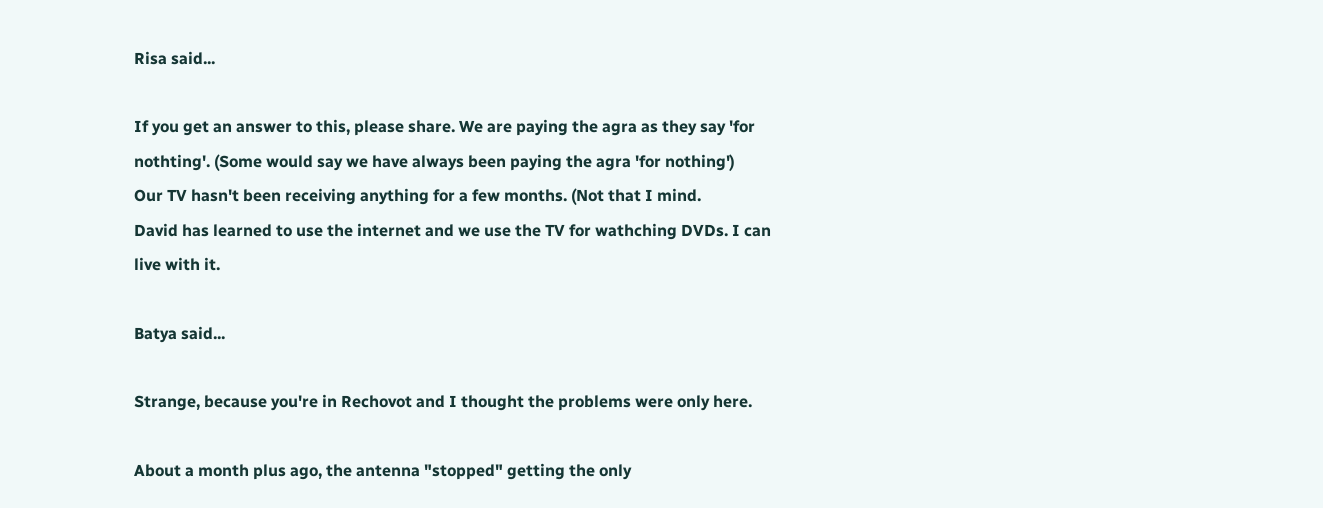Risa said...

If you get an answer to this, please share. We are paying the agra as they say 'for nothting'. (Some would say we have always been paying the agra 'for nothing')
Our TV hasn't been receiving anything for a few months. (Not that I mind.
David has learned to use the internet and we use the TV for wathching DVDs. I can live with it.

Batya said...

Strange, because you're in Rechovot and I thought the problems were only here.

About a month plus ago, the antenna "stopped" getting the only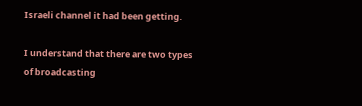Israeli channel it had been getting.

I understand that there are two types of broadcasting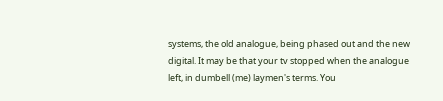systems, the old analogue, being phased out and the new digital. It may be that your tv stopped when the analogue left, in dumbell (me) laymen's terms. You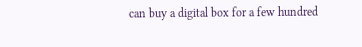can buy a digital box for a few hundred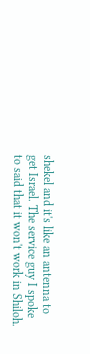shekel and it's like an antenna to get Israel. The service guy I spoke to said that it won't work in Shiloh.